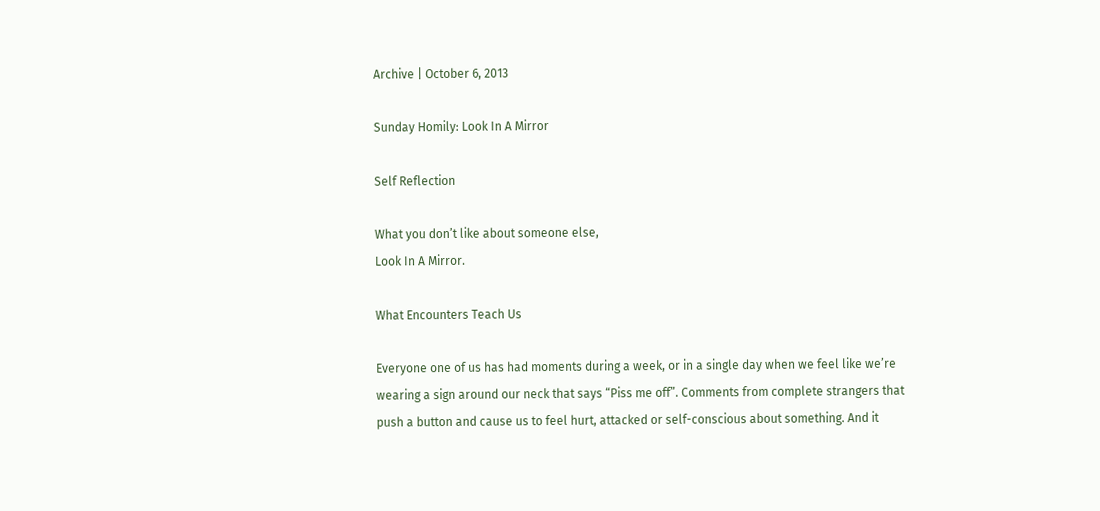Archive | October 6, 2013

Sunday Homily: Look In A Mirror

Self Reflection

What you don’t like about someone else,
Look In A Mirror.

What Encounters Teach Us

Everyone one of us has had moments during a week, or in a single day when we feel like we’re wearing a sign around our neck that says “Piss me off”. Comments from complete strangers that push a button and cause us to feel hurt, attacked or self-conscious about something. And it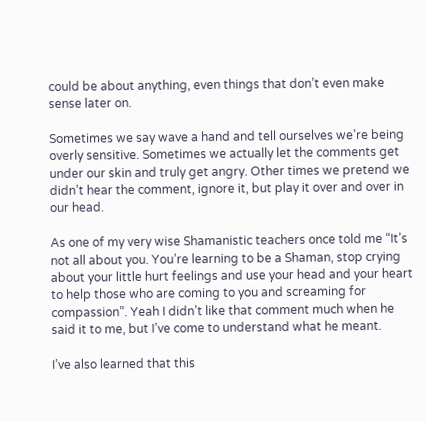could be about anything, even things that don’t even make sense later on.

Sometimes we say wave a hand and tell ourselves we’re being overly sensitive. Sometimes we actually let the comments get under our skin and truly get angry. Other times we pretend we didn’t hear the comment, ignore it, but play it over and over in our head.

As one of my very wise Shamanistic teachers once told me “It’s not all about you. You’re learning to be a Shaman, stop crying about your little hurt feelings and use your head and your heart to help those who are coming to you and screaming for compassion”. Yeah I didn’t like that comment much when he said it to me, but I’ve come to understand what he meant.

I’ve also learned that this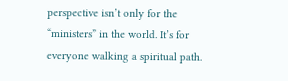perspective isn’t only for the “ministers” in the world. It’s for everyone walking a spiritual path.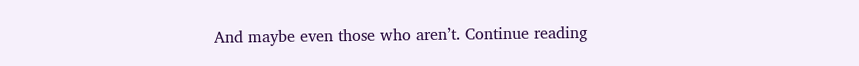And maybe even those who aren’t. Continue reading